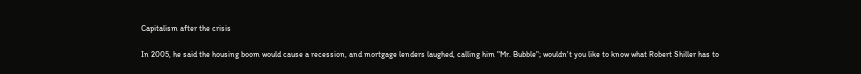Capitalism after the crisis

In 2005, he said the housing boom would cause a recession, and mortgage lenders laughed, calling him "Mr. Bubble"; wouldn't you like to know what Robert Shiller has to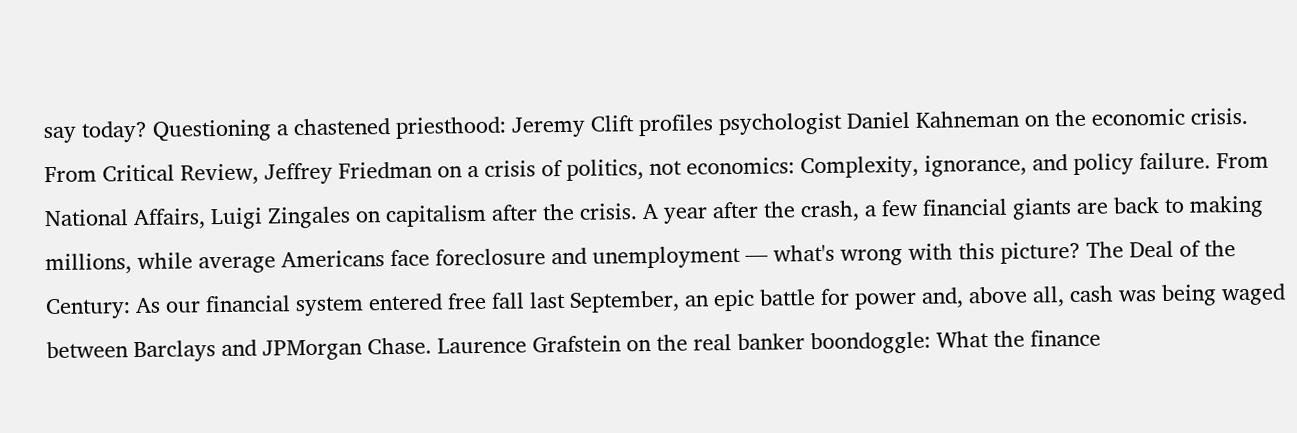say today? Questioning a chastened priesthood: Jeremy Clift profiles psychologist Daniel Kahneman on the economic crisis. From Critical Review, Jeffrey Friedman on a crisis of politics, not economics: Complexity, ignorance, and policy failure. From National Affairs, Luigi Zingales on capitalism after the crisis. A year after the crash, a few financial giants are back to making millions, while average Americans face foreclosure and unemployment — what's wrong with this picture? The Deal of the Century: As our financial system entered free fall last September, an epic battle for power and, above all, cash was being waged between Barclays and JPMorgan Chase. Laurence Grafstein on the real banker boondoggle: What the finance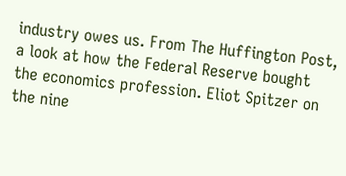industry owes us. From The Huffington Post, a look at how the Federal Reserve bought the economics profession. Eliot Spitzer on the nine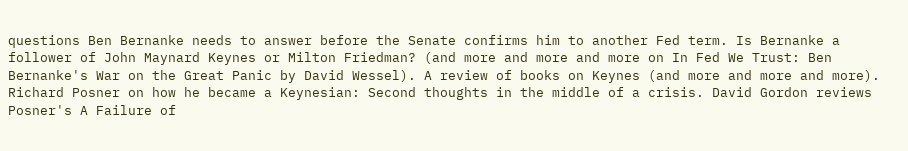questions Ben Bernanke needs to answer before the Senate confirms him to another Fed term. Is Bernanke a follower of John Maynard Keynes or Milton Friedman? (and more and more and more on In Fed We Trust: Ben Bernanke's War on the Great Panic by David Wessel). A review of books on Keynes (and more and more and more). Richard Posner on how he became a Keynesian: Second thoughts in the middle of a crisis. David Gordon reviews Posner's A Failure of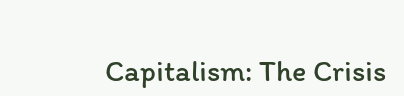Capitalism: The Crisis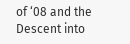of ‘08 and the Descent into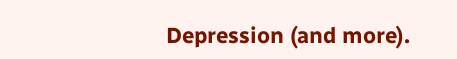Depression (and more).